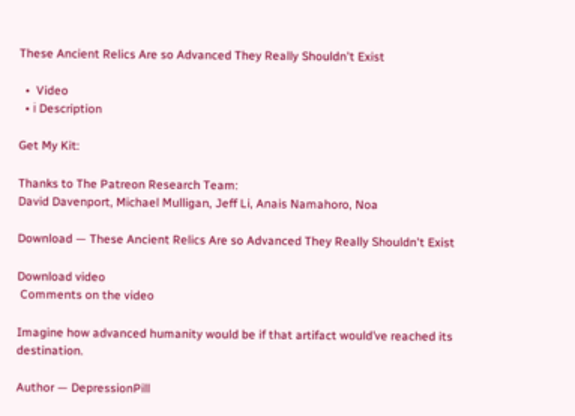These Ancient Relics Are so Advanced They Really Shouldn't Exist

  •  Video
  • ℹ Description

Get My Kit:

Thanks to The Patreon Research Team:
David Davenport, Michael Mulligan, Jeff Li, Anais Namahoro, Noa

Download — These Ancient Relics Are so Advanced They Really Shouldn't Exist

Download video
 Comments on the video

Imagine how advanced humanity would be if that artifact would’ve reached its destination.

Author — DepressionPill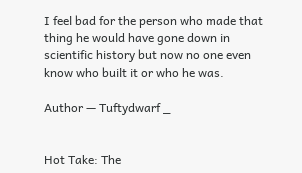I feel bad for the person who made that thing he would have gone down in scientific history but now no one even know who built it or who he was.

Author — Tuftydwarf _


Hot Take: The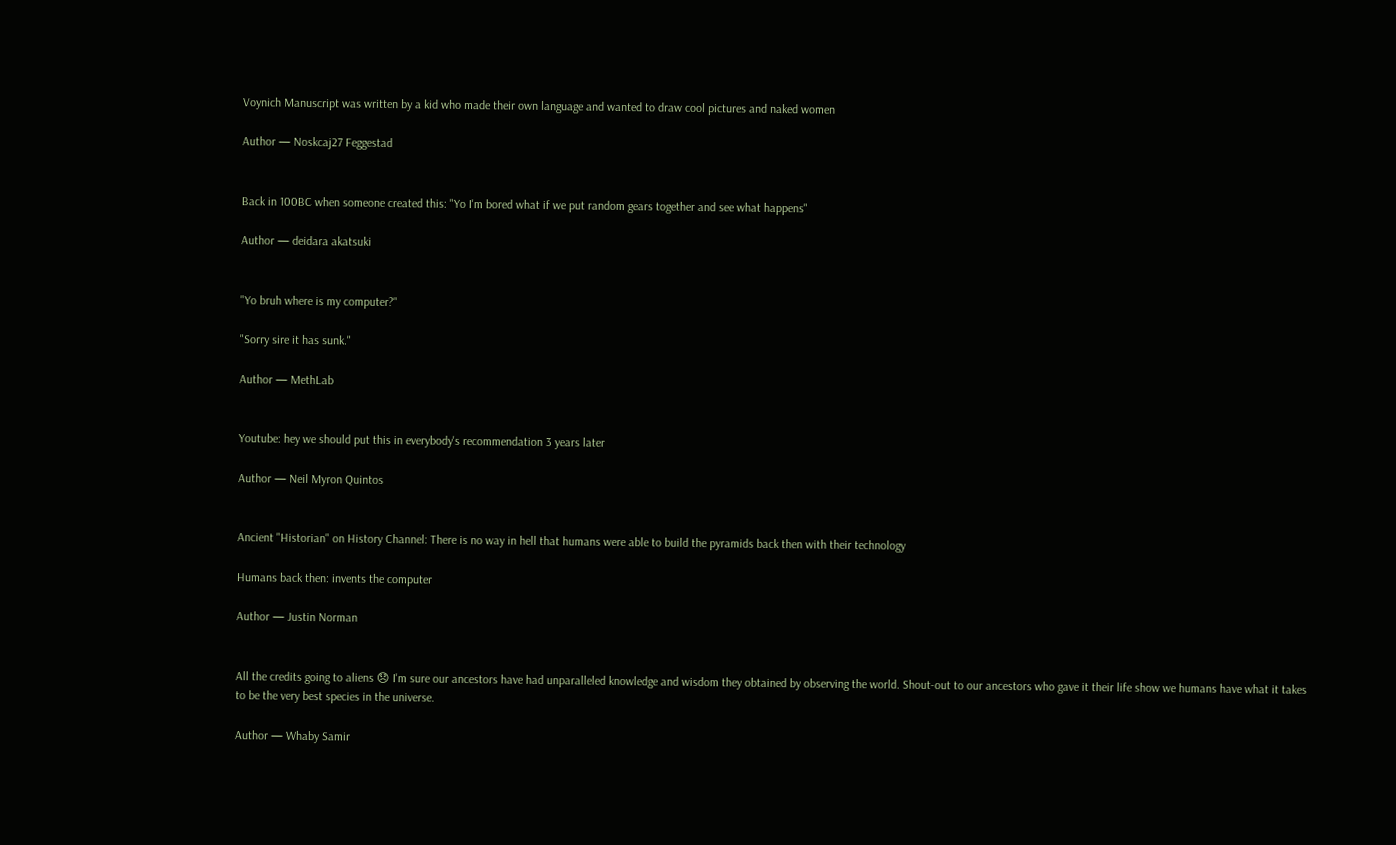Voynich Manuscript was written by a kid who made their own language and wanted to draw cool pictures and naked women

Author — Noskcaj27 Feggestad


Back in 100BC when someone created this: "Yo I'm bored what if we put random gears together and see what happens"

Author — deidara akatsuki


"Yo bruh where is my computer?"

"Sorry sire it has sunk."

Author — MethLab


Youtube: hey we should put this in everybody's recommendation 3 years later

Author — Neil Myron Quintos


Ancient "Historian" on History Channel: There is no way in hell that humans were able to build the pyramids back then with their technology

Humans back then: invents the computer

Author — Justin Norman


All the credits going to aliens 😞 I'm sure our ancestors have had unparalleled knowledge and wisdom they obtained by observing the world. Shout-out to our ancestors who gave it their life show we humans have what it takes to be the very best species in the universe.

Author — Whaby Samir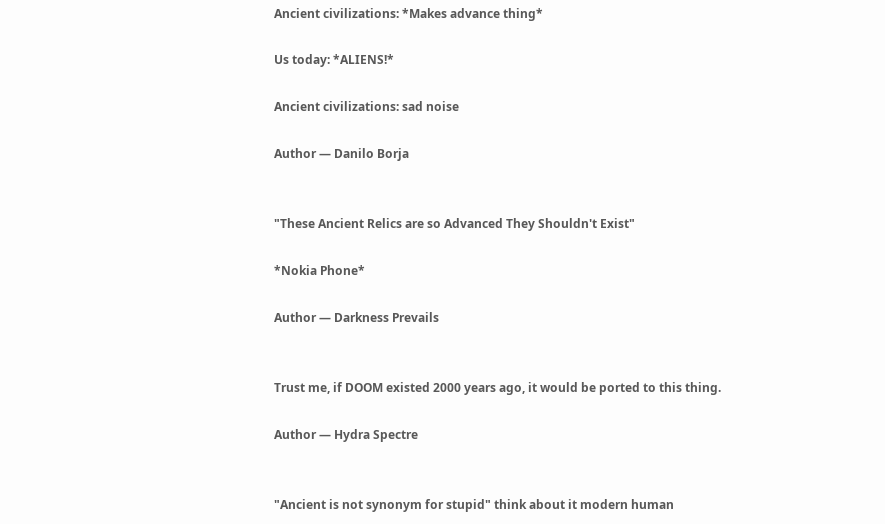Ancient civilizations: *Makes advance thing*

Us today: *ALIENS!*

Ancient civilizations: sad noise

Author — Danilo Borja


"These Ancient Relics are so Advanced They Shouldn't Exist"

*Nokia Phone*

Author — Darkness Prevails


Trust me, if DOOM existed 2000 years ago, it would be ported to this thing.

Author — Hydra Spectre


"Ancient is not synonym for stupid" think about it modern human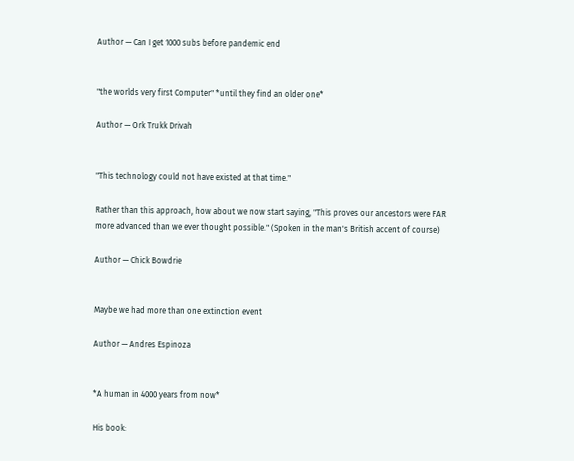Author — Can I get 1000 subs before pandemic end


"the worlds very first Computer" *until they find an older one*

Author — Ork Trukk Drivah


"This technology could not have existed at that time."

Rather than this approach, how about we now start saying, "This proves our ancestors were FAR more advanced than we ever thought possible." (Spoken in the man's British accent of course)

Author — Chick Bowdrie


Maybe we had more than one extinction event

Author — Andres Espinoza


*A human in 4000 years from now*

His book: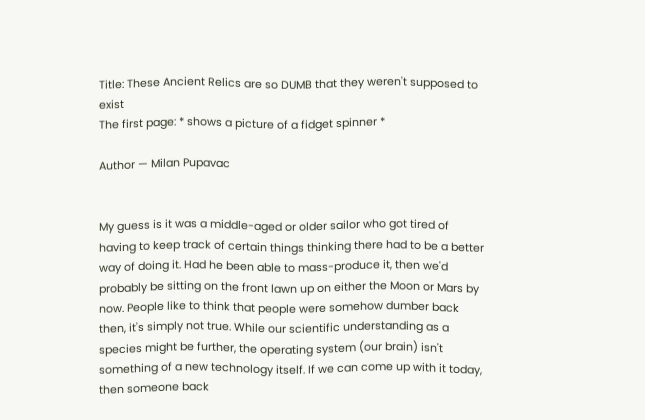Title: These Ancient Relics are so DUMB that they weren't supposed to exist
The first page: * shows a picture of a fidget spinner *

Author — Milan Pupavac


My guess is it was a middle-aged or older sailor who got tired of having to keep track of certain things thinking there had to be a better way of doing it. Had he been able to mass-produce it, then we'd probably be sitting on the front lawn up on either the Moon or Mars by now. People like to think that people were somehow dumber back then, it's simply not true. While our scientific understanding as a species might be further, the operating system (our brain) isn't something of a new technology itself. If we can come up with it today, then someone back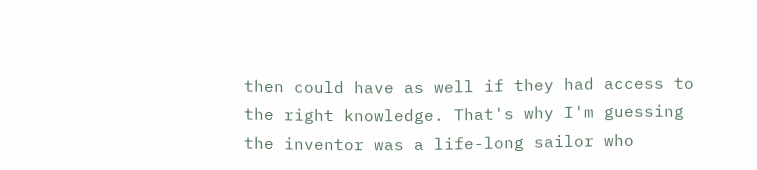then could have as well if they had access to the right knowledge. That's why I'm guessing the inventor was a life-long sailor who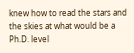knew how to read the stars and the skies at what would be a Ph.D. level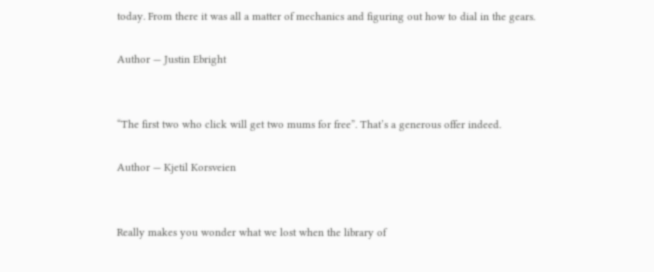today. From there it was all a matter of mechanics and figuring out how to dial in the gears.

Author — Justin Ebright


“The first two who click will get two mums for free”. That’s a generous offer indeed.

Author — Kjetil Korsveien


Really makes you wonder what we lost when the library of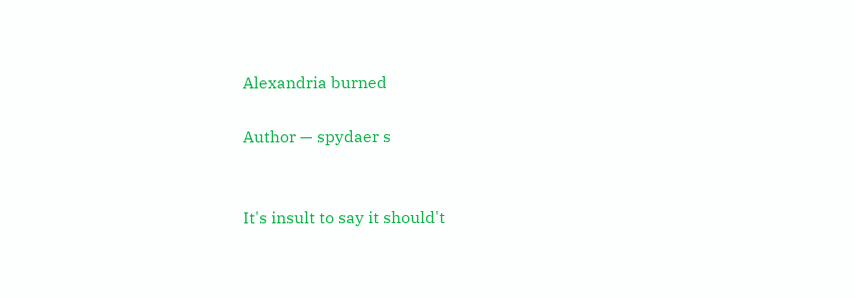Alexandria burned

Author — spydaer s


It's insult to say it should't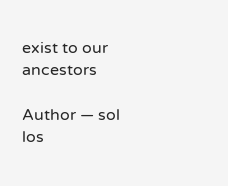exist to our ancestors

Author — sol los